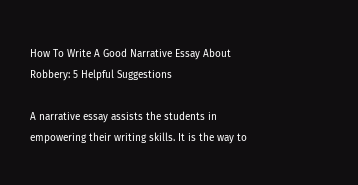How To Write A Good Narrative Essay About Robbery: 5 Helpful Suggestions

A narrative essay assists the students in empowering their writing skills. It is the way to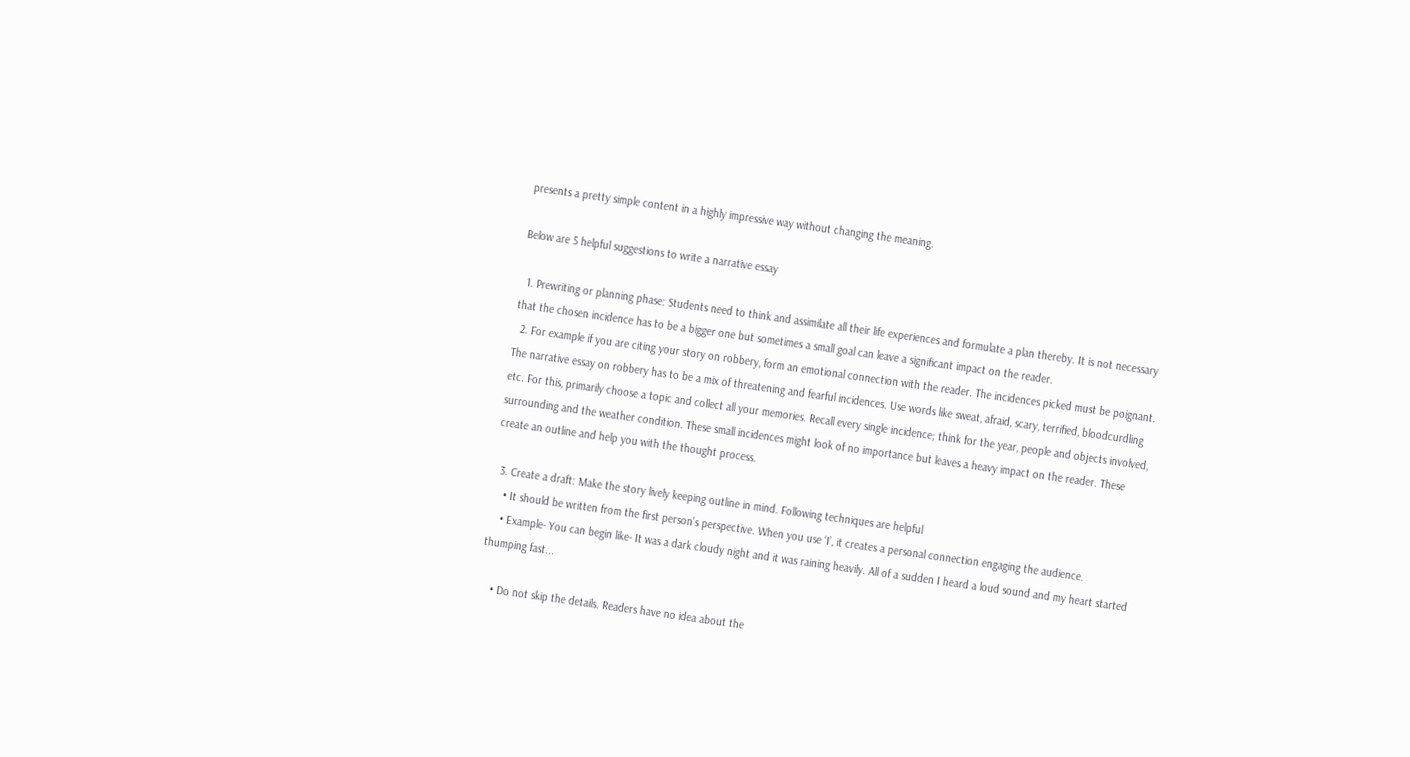presents a pretty simple content in a highly impressive way without changing the meaning.

Below are 5 helpful suggestions to write a narrative essay

  1. Prewriting or planning phase: Students need to think and assimilate all their life experiences and formulate a plan thereby. It is not necessary that the chosen incidence has to be a bigger one but sometimes a small goal can leave a significant impact on the reader.
  2. For example if you are citing your story on robbery, form an emotional connection with the reader. The incidences picked must be poignant. The narrative essay on robbery has to be a mix of threatening and fearful incidences. Use words like sweat, afraid, scary, terrified, bloodcurdling etc. For this, primarily choose a topic and collect all your memories. Recall every single incidence; think for the year, people and objects involved, surrounding and the weather condition. These small incidences might look of no importance but leaves a heavy impact on the reader. These create an outline and help you with the thought process.

  3. Create a draft: Make the story lively keeping outline in mind. Following techniques are helpful
    • It should be written from the first person’s perspective. When you use ‘I’, it creates a personal connection engaging the audience.
    • Example- You can begin like- It was a dark cloudy night and it was raining heavily. All of a sudden I heard a loud sound and my heart started thumping fast...

    • Do not skip the details. Readers have no idea about the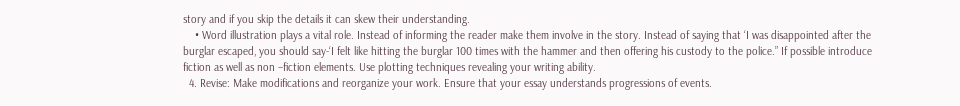story and if you skip the details it can skew their understanding.
    • Word illustration plays a vital role. Instead of informing the reader make them involve in the story. Instead of saying that ‘I was disappointed after the burglar escaped, you should say-‘I felt like hitting the burglar 100 times with the hammer and then offering his custody to the police.” If possible introduce fiction as well as non –fiction elements. Use plotting techniques revealing your writing ability.
  4. Revise: Make modifications and reorganize your work. Ensure that your essay understands progressions of events.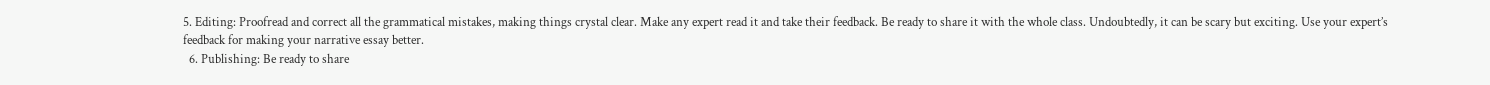5. Editing: Proofread and correct all the grammatical mistakes, making things crystal clear. Make any expert read it and take their feedback. Be ready to share it with the whole class. Undoubtedly, it can be scary but exciting. Use your expert’s feedback for making your narrative essay better.
  6. Publishing: Be ready to share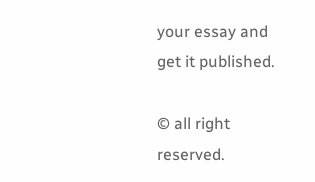your essay and get it published.

© all right reserved.